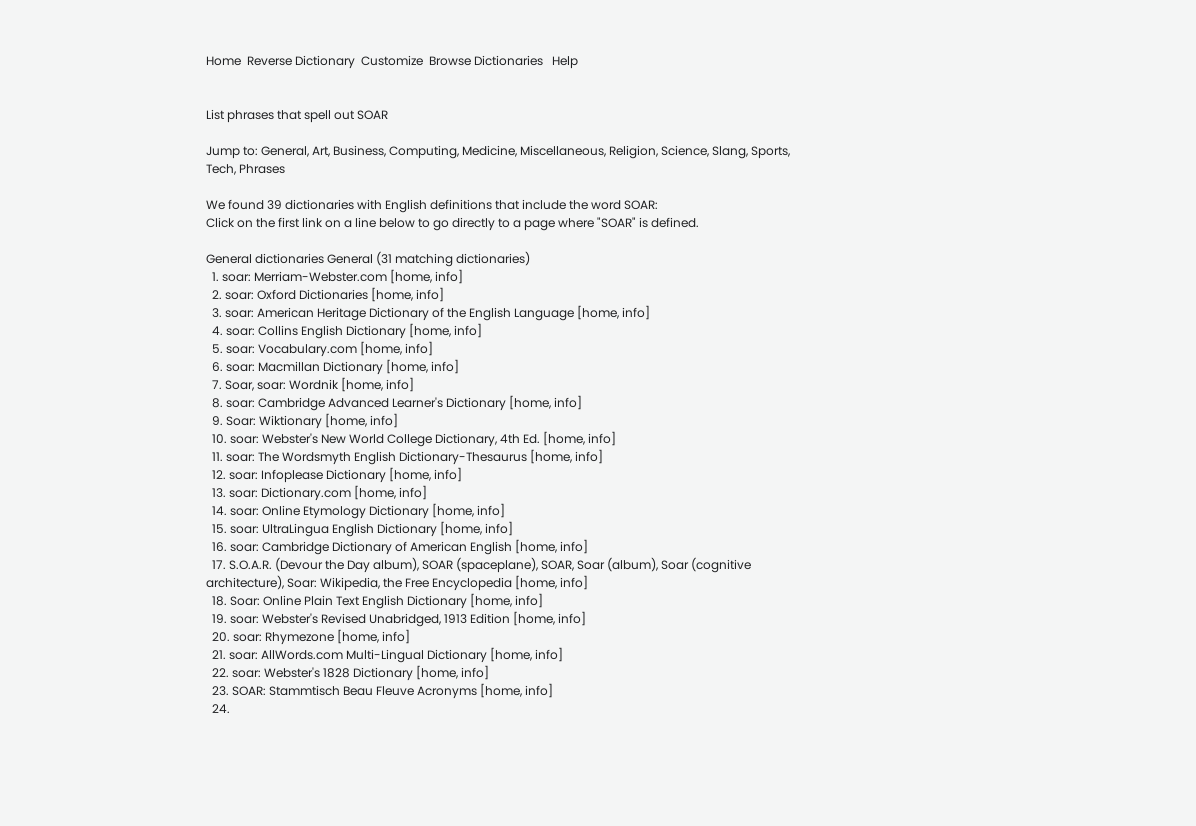Home  Reverse Dictionary  Customize  Browse Dictionaries   Help


List phrases that spell out SOAR

Jump to: General, Art, Business, Computing, Medicine, Miscellaneous, Religion, Science, Slang, Sports, Tech, Phrases

We found 39 dictionaries with English definitions that include the word SOAR:
Click on the first link on a line below to go directly to a page where "SOAR" is defined.

General dictionaries General (31 matching dictionaries)
  1. soar: Merriam-Webster.com [home, info]
  2. soar: Oxford Dictionaries [home, info]
  3. soar: American Heritage Dictionary of the English Language [home, info]
  4. soar: Collins English Dictionary [home, info]
  5. soar: Vocabulary.com [home, info]
  6. soar: Macmillan Dictionary [home, info]
  7. Soar, soar: Wordnik [home, info]
  8. soar: Cambridge Advanced Learner's Dictionary [home, info]
  9. Soar: Wiktionary [home, info]
  10. soar: Webster's New World College Dictionary, 4th Ed. [home, info]
  11. soar: The Wordsmyth English Dictionary-Thesaurus [home, info]
  12. soar: Infoplease Dictionary [home, info]
  13. soar: Dictionary.com [home, info]
  14. soar: Online Etymology Dictionary [home, info]
  15. soar: UltraLingua English Dictionary [home, info]
  16. soar: Cambridge Dictionary of American English [home, info]
  17. S.O.A.R. (Devour the Day album), SOAR (spaceplane), SOAR, Soar (album), Soar (cognitive architecture), Soar: Wikipedia, the Free Encyclopedia [home, info]
  18. Soar: Online Plain Text English Dictionary [home, info]
  19. soar: Webster's Revised Unabridged, 1913 Edition [home, info]
  20. soar: Rhymezone [home, info]
  21. soar: AllWords.com Multi-Lingual Dictionary [home, info]
  22. soar: Webster's 1828 Dictionary [home, info]
  23. SOAR: Stammtisch Beau Fleuve Acronyms [home, info]
  24.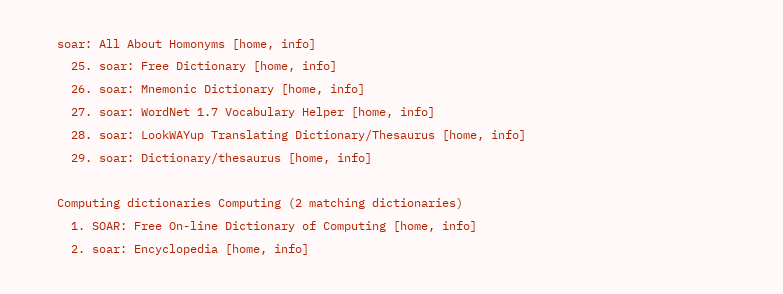soar: All About Homonyms [home, info]
  25. soar: Free Dictionary [home, info]
  26. soar: Mnemonic Dictionary [home, info]
  27. soar: WordNet 1.7 Vocabulary Helper [home, info]
  28. soar: LookWAYup Translating Dictionary/Thesaurus [home, info]
  29. soar: Dictionary/thesaurus [home, info]

Computing dictionaries Computing (2 matching dictionaries)
  1. SOAR: Free On-line Dictionary of Computing [home, info]
  2. soar: Encyclopedia [home, info]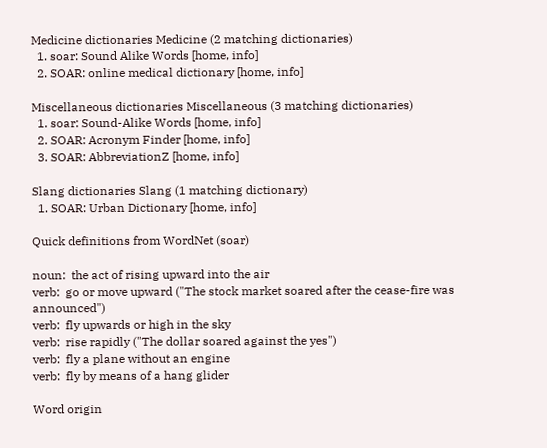Medicine dictionaries Medicine (2 matching dictionaries)
  1. soar: Sound Alike Words [home, info]
  2. SOAR: online medical dictionary [home, info]

Miscellaneous dictionaries Miscellaneous (3 matching dictionaries)
  1. soar: Sound-Alike Words [home, info]
  2. SOAR: Acronym Finder [home, info]
  3. SOAR: AbbreviationZ [home, info]

Slang dictionaries Slang (1 matching dictionary)
  1. SOAR: Urban Dictionary [home, info]

Quick definitions from WordNet (soar)

noun:  the act of rising upward into the air
verb:  go or move upward ("The stock market soared after the cease-fire was announced")
verb:  fly upwards or high in the sky
verb:  rise rapidly ("The dollar soared against the yes")
verb:  fly a plane without an engine
verb:  fly by means of a hang glider

Word origin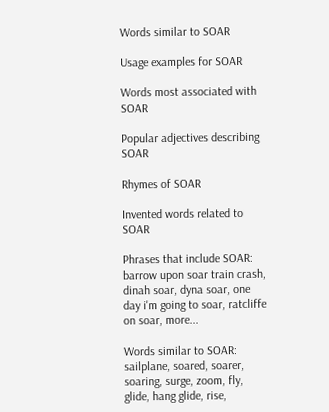Words similar to SOAR

Usage examples for SOAR

Words most associated with SOAR

Popular adjectives describing SOAR

Rhymes of SOAR

Invented words related to SOAR

Phrases that include SOAR:   barrow upon soar train crash, dinah soar, dyna soar, one day i'm going to soar, ratcliffe on soar, more...

Words similar to SOAR:   sailplane, soared, soarer, soaring, surge, zoom, fly, glide, hang glide, rise,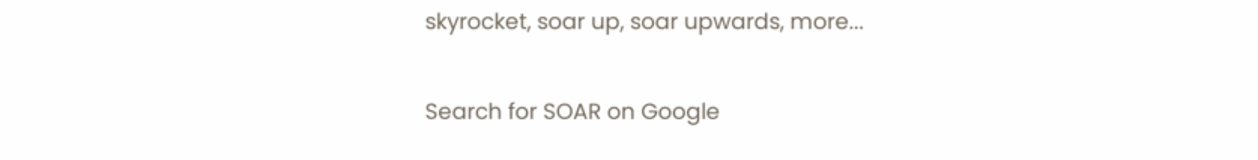skyrocket, soar up, soar upwards, more...

Search for SOAR on Google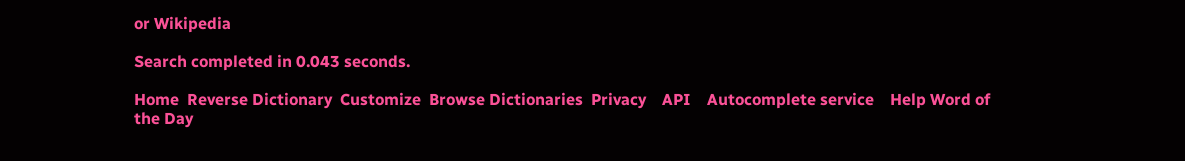or Wikipedia

Search completed in 0.043 seconds.

Home  Reverse Dictionary  Customize  Browse Dictionaries  Privacy    API    Autocomplete service    Help Word of the Day